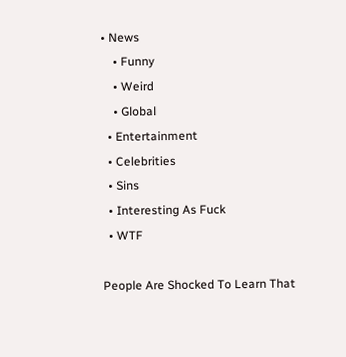• News
    • Funny
    • Weird
    • Global
  • Entertainment
  • Celebrities
  • Sins
  • Interesting As Fuck
  • WTF

People Are Shocked To Learn That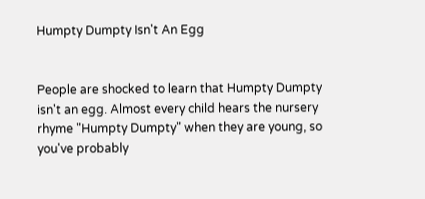Humpty Dumpty Isn't An Egg


People are shocked to learn that Humpty Dumpty isn't an egg. Almost every child hears the nursery rhyme "Humpty Dumpty" when they are young, so you've probably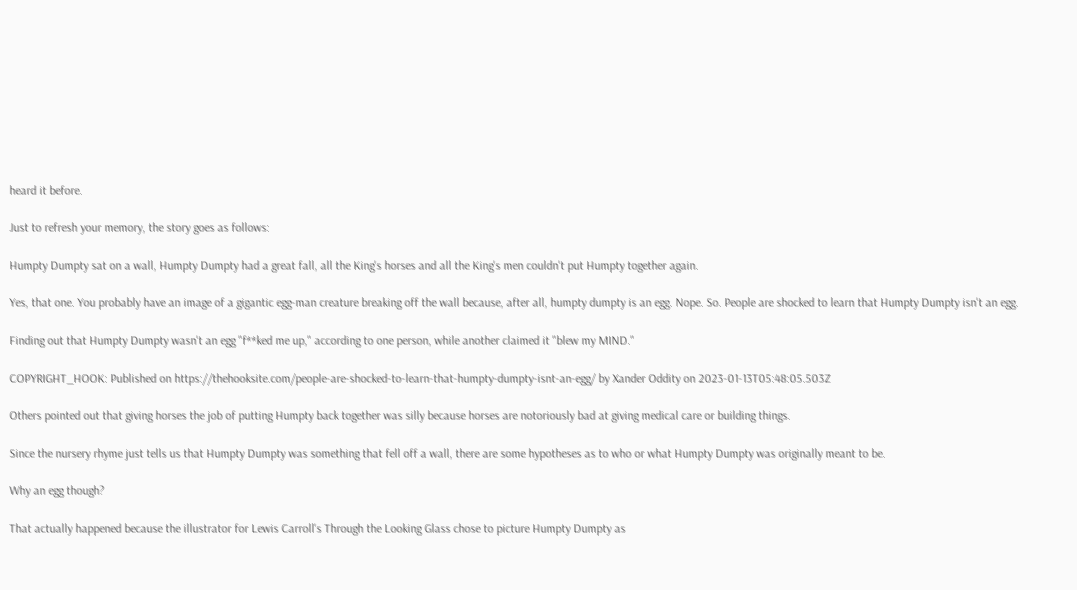heard it before.

Just to refresh your memory, the story goes as follows:

Humpty Dumpty sat on a wall, Humpty Dumpty had a great fall, all the King's horses and all the King's men couldn't put Humpty together again.

Yes, that one. You probably have an image of a gigantic egg-man creature breaking off the wall because, after all, humpty dumpty is an egg. Nope. So. People are shocked to learn that Humpty Dumpty isn't an egg.

Finding out that Humpty Dumpty wasn't an egg "f**ked me up," according to one person, while another claimed it "blew my MIND."

COPYRIGHT_HOOK: Published on https://thehooksite.com/people-are-shocked-to-learn-that-humpty-dumpty-isnt-an-egg/ by Xander Oddity on 2023-01-13T05:48:05.503Z

Others pointed out that giving horses the job of putting Humpty back together was silly because horses are notoriously bad at giving medical care or building things.

Since the nursery rhyme just tells us that Humpty Dumpty was something that fell off a wall, there are some hypotheses as to who or what Humpty Dumpty was originally meant to be.

Why an egg though?

That actually happened because the illustrator for Lewis Carroll's Through the Looking Glass chose to picture Humpty Dumpty as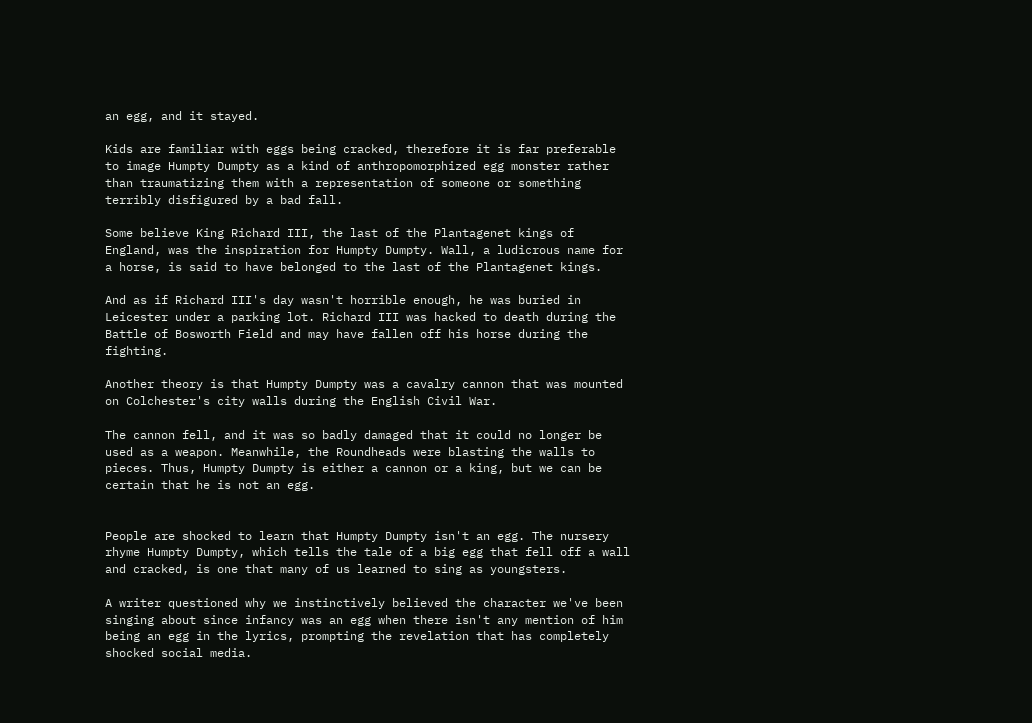an egg, and it stayed.

Kids are familiar with eggs being cracked, therefore it is far preferable to image Humpty Dumpty as a kind of anthropomorphized egg monster rather than traumatizing them with a representation of someone or something terribly disfigured by a bad fall.

Some believe King Richard III, the last of the Plantagenet kings of England, was the inspiration for Humpty Dumpty. Wall, a ludicrous name for a horse, is said to have belonged to the last of the Plantagenet kings.

And as if Richard III's day wasn't horrible enough, he was buried in Leicester under a parking lot. Richard III was hacked to death during the Battle of Bosworth Field and may have fallen off his horse during the fighting.

Another theory is that Humpty Dumpty was a cavalry cannon that was mounted on Colchester's city walls during the English Civil War.

The cannon fell, and it was so badly damaged that it could no longer be used as a weapon. Meanwhile, the Roundheads were blasting the walls to pieces. Thus, Humpty Dumpty is either a cannon or a king, but we can be certain that he is not an egg.


People are shocked to learn that Humpty Dumpty isn't an egg. The nursery rhyme Humpty Dumpty, which tells the tale of a big egg that fell off a wall and cracked, is one that many of us learned to sing as youngsters.

A writer questioned why we instinctively believed the character we've been singing about since infancy was an egg when there isn't any mention of him being an egg in the lyrics, prompting the revelation that has completely shocked social media.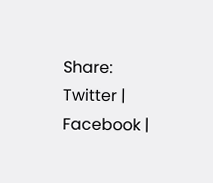Share: Twitter | Facebook |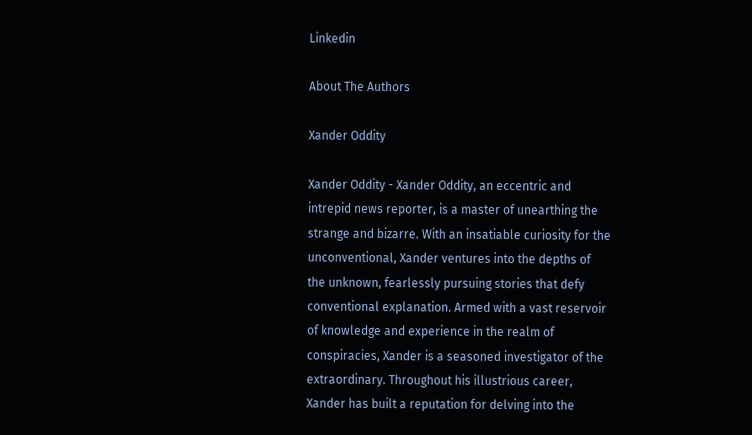Linkedin

About The Authors

Xander Oddity

Xander Oddity - Xander Oddity, an eccentric and intrepid news reporter, is a master of unearthing the strange and bizarre. With an insatiable curiosity for the unconventional, Xander ventures into the depths of the unknown, fearlessly pursuing stories that defy conventional explanation. Armed with a vast reservoir of knowledge and experience in the realm of conspiracies, Xander is a seasoned investigator of the extraordinary. Throughout his illustrious career, Xander has built a reputation for delving into the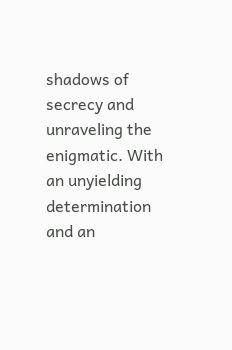shadows of secrecy and unraveling the enigmatic. With an unyielding determination and an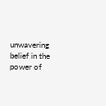unwavering belief in the power of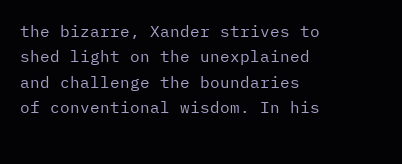the bizarre, Xander strives to shed light on the unexplained and challenge the boundaries of conventional wisdom. In his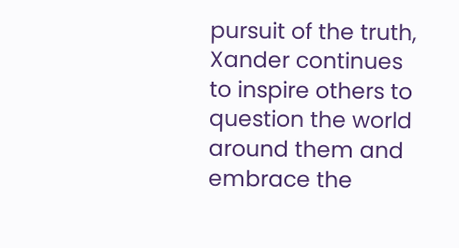pursuit of the truth, Xander continues to inspire others to question the world around them and embrace the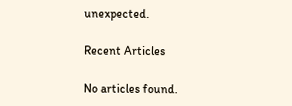unexpected.

Recent Articles

No articles found.